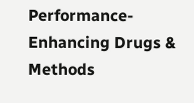Performance-Enhancing Drugs & Methods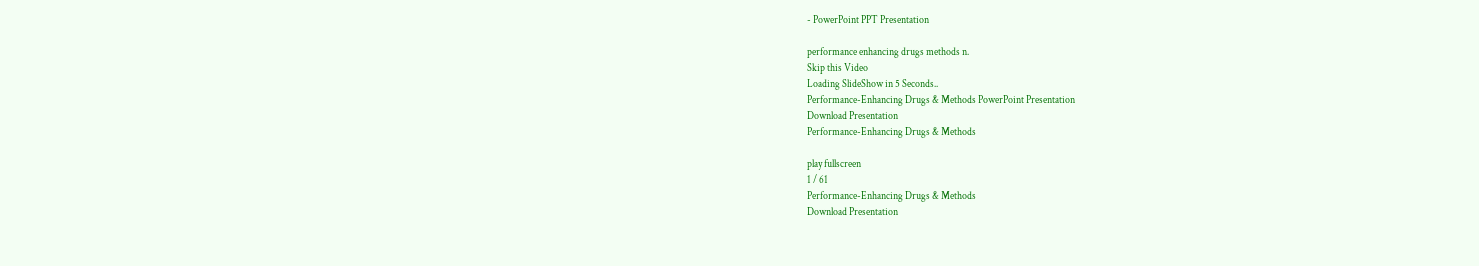- PowerPoint PPT Presentation

performance enhancing drugs methods n.
Skip this Video
Loading SlideShow in 5 Seconds..
Performance-Enhancing Drugs & Methods PowerPoint Presentation
Download Presentation
Performance-Enhancing Drugs & Methods

play fullscreen
1 / 61
Performance-Enhancing Drugs & Methods
Download Presentation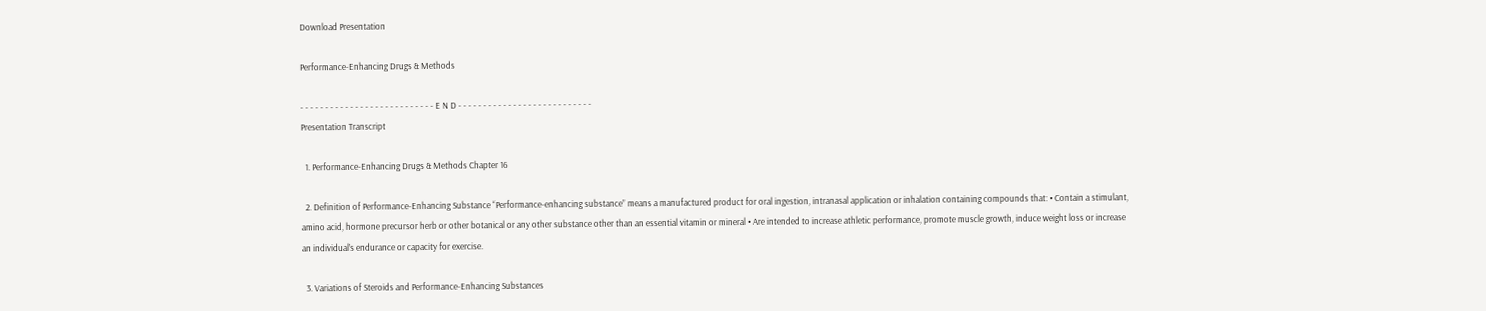Download Presentation

Performance-Enhancing Drugs & Methods

- - - - - - - - - - - - - - - - - - - - - - - - - - - E N D - - - - - - - - - - - - - - - - - - - - - - - - - - -
Presentation Transcript

  1. Performance-Enhancing Drugs & Methods Chapter 16

  2. Definition of Performance-Enhancing Substance “Performance-enhancing substance” means a manufactured product for oral ingestion, intranasal application or inhalation containing compounds that: • Contain a stimulant, amino acid, hormone precursor herb or other botanical or any other substance other than an essential vitamin or mineral • Are intended to increase athletic performance, promote muscle growth, induce weight loss or increase an individual’s endurance or capacity for exercise.

  3. Variations of Steroids and Performance-Enhancing Substances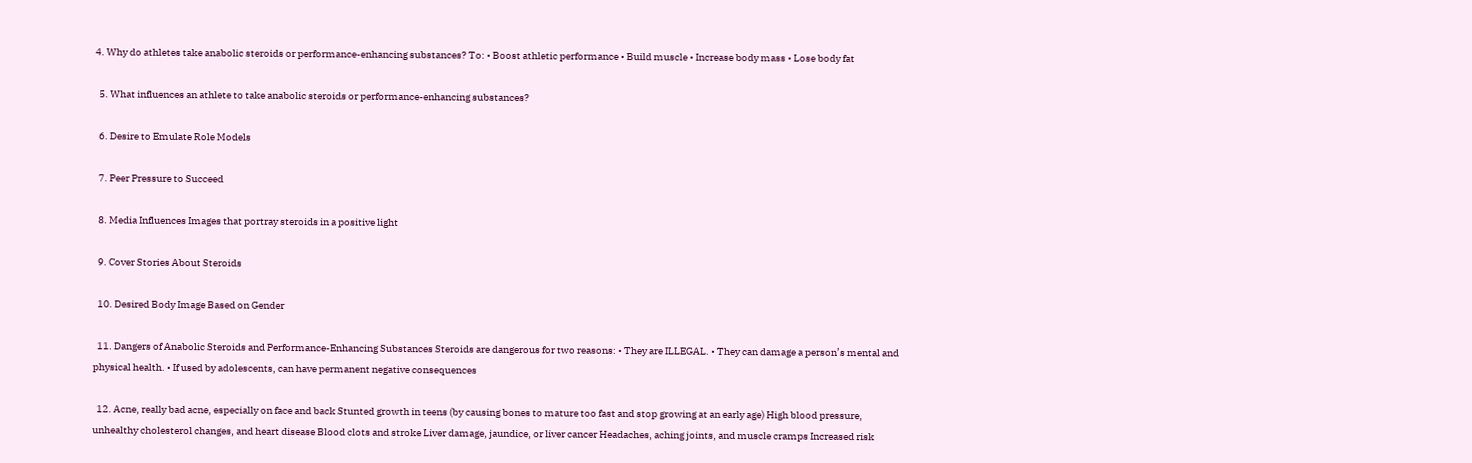4. Why do athletes take anabolic steroids or performance-enhancing substances? To: • Boost athletic performance • Build muscle • Increase body mass • Lose body fat

  5. What influences an athlete to take anabolic steroids or performance-enhancing substances?

  6. Desire to Emulate Role Models

  7. Peer Pressure to Succeed

  8. Media Influences Images that portray steroids in a positive light

  9. Cover Stories About Steroids

  10. Desired Body Image Based on Gender

  11. Dangers of Anabolic Steroids and Performance-Enhancing Substances Steroids are dangerous for two reasons: • They are ILLEGAL. • They can damage a person’s mental and physical health. • If used by adolescents, can have permanent negative consequences

  12. Acne, really bad acne, especially on face and back Stunted growth in teens (by causing bones to mature too fast and stop growing at an early age) High blood pressure, unhealthy cholesterol changes, and heart disease Blood clots and stroke Liver damage, jaundice, or liver cancer Headaches, aching joints, and muscle cramps Increased risk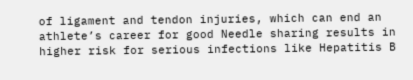of ligament and tendon injuries, which can end an athlete’s career for good Needle sharing results in higher risk for serious infections like Hepatitis B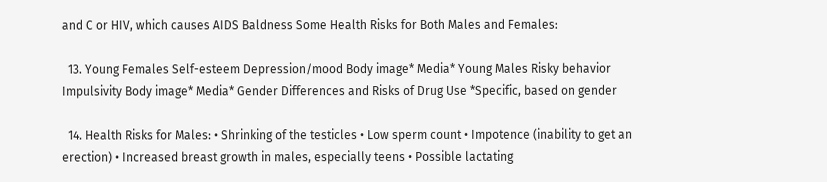and C or HIV, which causes AIDS Baldness Some Health Risks for Both Males and Females:

  13. Young Females Self-esteem Depression/mood Body image* Media* Young Males Risky behavior Impulsivity Body image* Media* Gender Differences and Risks of Drug Use *Specific, based on gender

  14. Health Risks for Males: • Shrinking of the testicles • Low sperm count • Impotence (inability to get an erection) • Increased breast growth in males, especially teens • Possible lactating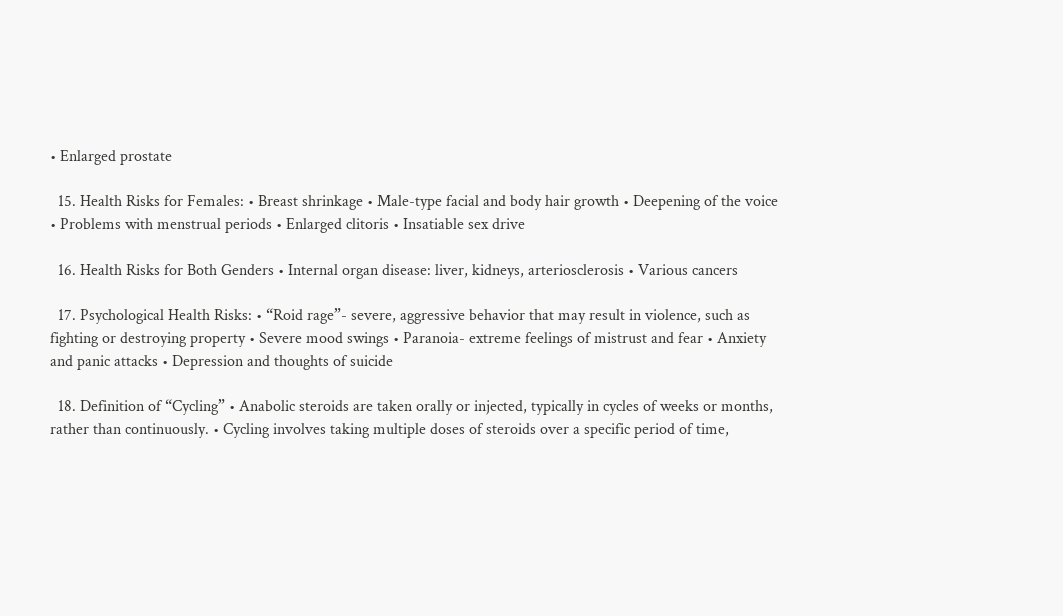• Enlarged prostate

  15. Health Risks for Females: • Breast shrinkage • Male-type facial and body hair growth • Deepening of the voice • Problems with menstrual periods • Enlarged clitoris • Insatiable sex drive

  16. Health Risks for Both Genders • Internal organ disease: liver, kidneys, arteriosclerosis • Various cancers

  17. Psychological Health Risks: • “Roid rage”- severe, aggressive behavior that may result in violence, such as fighting or destroying property • Severe mood swings • Paranoia- extreme feelings of mistrust and fear • Anxiety and panic attacks • Depression and thoughts of suicide

  18. Definition of “Cycling” • Anabolic steroids are taken orally or injected, typically in cycles of weeks or months, rather than continuously. • Cycling involves taking multiple doses of steroids over a specific period of time,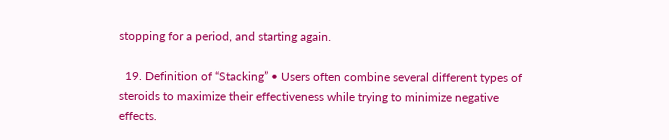stopping for a period, and starting again.

  19. Definition of “Stacking” • Users often combine several different types of steroids to maximize their effectiveness while trying to minimize negative effects.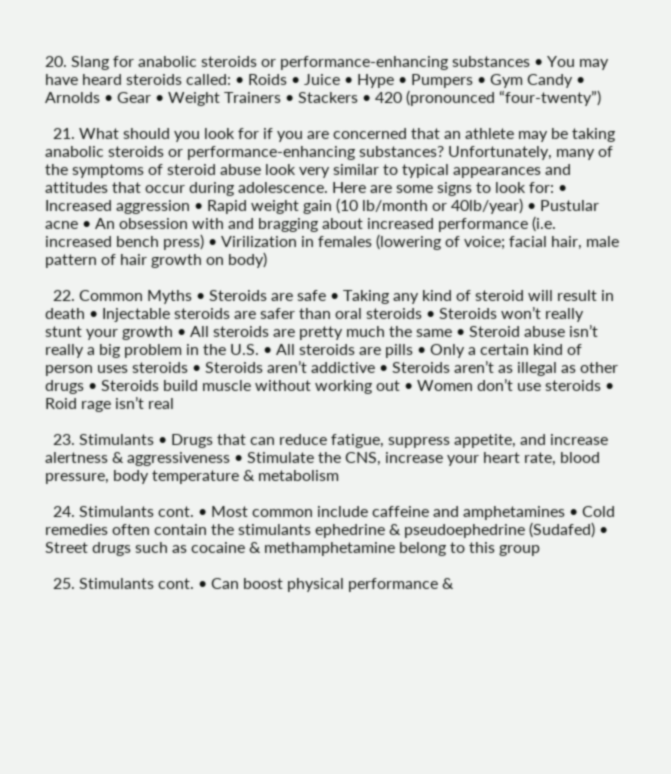20. Slang for anabolic steroids or performance-enhancing substances • You may have heard steroids called: • Roids • Juice • Hype • Pumpers • Gym Candy • Arnolds • Gear • Weight Trainers • Stackers • 420 (pronounced “four-twenty”)

  21. What should you look for if you are concerned that an athlete may be taking anabolic steroids or performance-enhancing substances? Unfortunately, many of the symptoms of steroid abuse look very similar to typical appearances and attitudes that occur during adolescence. Here are some signs to look for: • Increased aggression • Rapid weight gain (10 lb/month or 40lb/year) • Pustular acne • An obsession with and bragging about increased performance (i.e. increased bench press) • Virilization in females (lowering of voice; facial hair, male pattern of hair growth on body)

  22. Common Myths • Steroids are safe • Taking any kind of steroid will result in death • Injectable steroids are safer than oral steroids • Steroids won’t really stunt your growth • All steroids are pretty much the same • Steroid abuse isn’t really a big problem in the U.S. • All steroids are pills • Only a certain kind of person uses steroids • Steroids aren’t addictive • Steroids aren’t as illegal as other drugs • Steroids build muscle without working out • Women don’t use steroids • Roid rage isn’t real

  23. Stimulants • Drugs that can reduce fatigue, suppress appetite, and increase alertness & aggressiveness • Stimulate the CNS, increase your heart rate, blood pressure, body temperature & metabolism

  24. Stimulants cont. • Most common include caffeine and amphetamines • Cold remedies often contain the stimulants ephedrine & pseudoephedrine (Sudafed) • Street drugs such as cocaine & methamphetamine belong to this group

  25. Stimulants cont. • Can boost physical performance &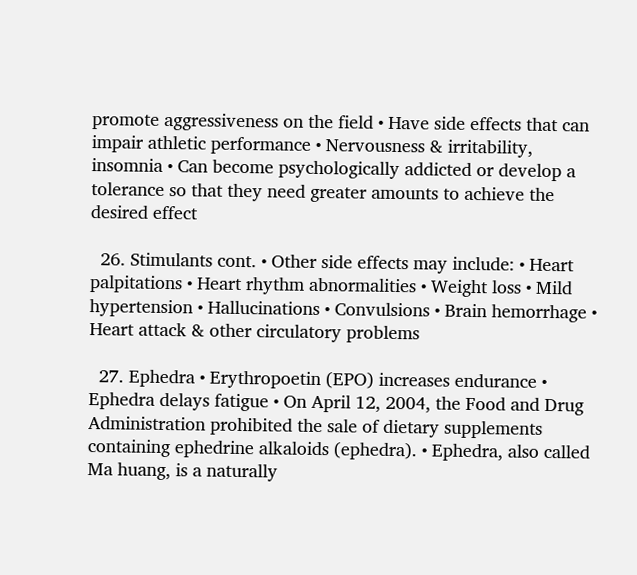promote aggressiveness on the field • Have side effects that can impair athletic performance • Nervousness & irritability, insomnia • Can become psychologically addicted or develop a tolerance so that they need greater amounts to achieve the desired effect

  26. Stimulants cont. • Other side effects may include: • Heart palpitations • Heart rhythm abnormalities • Weight loss • Mild hypertension • Hallucinations • Convulsions • Brain hemorrhage • Heart attack & other circulatory problems

  27. Ephedra • Erythropoetin (EPO) increases endurance • Ephedra delays fatigue • On April 12, 2004, the Food and Drug Administration prohibited the sale of dietary supplements containing ephedrine alkaloids (ephedra). • Ephedra, also called Ma huang, is a naturally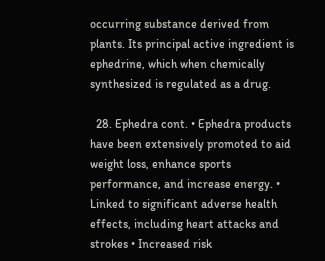occurring substance derived from plants. Its principal active ingredient is ephedrine, which when chemically synthesized is regulated as a drug.

  28. Ephedra cont. • Ephedra products have been extensively promoted to aid weight loss, enhance sports performance, and increase energy. • Linked to significant adverse health effects, including heart attacks and strokes • Increased risk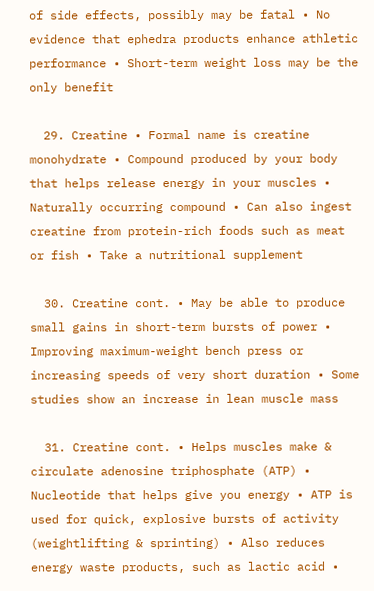of side effects, possibly may be fatal • No evidence that ephedra products enhance athletic performance • Short-term weight loss may be the only benefit

  29. Creatine • Formal name is creatine monohydrate • Compound produced by your body that helps release energy in your muscles • Naturally occurring compound • Can also ingest creatine from protein-rich foods such as meat or fish • Take a nutritional supplement

  30. Creatine cont. • May be able to produce small gains in short-term bursts of power • Improving maximum-weight bench press or increasing speeds of very short duration • Some studies show an increase in lean muscle mass

  31. Creatine cont. • Helps muscles make & circulate adenosine triphosphate (ATP) • Nucleotide that helps give you energy • ATP is used for quick, explosive bursts of activity (weightlifting & sprinting) • Also reduces energy waste products, such as lactic acid •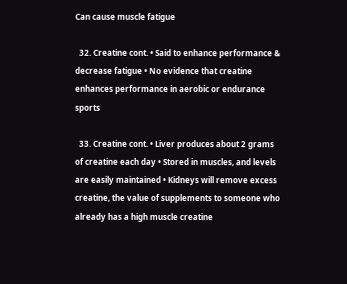Can cause muscle fatigue

  32. Creatine cont. • Said to enhance performance & decrease fatigue • No evidence that creatine enhances performance in aerobic or endurance sports

  33. Creatine cont. • Liver produces about 2 grams of creatine each day • Stored in muscles, and levels are easily maintained • Kidneys will remove excess creatine, the value of supplements to someone who already has a high muscle creatine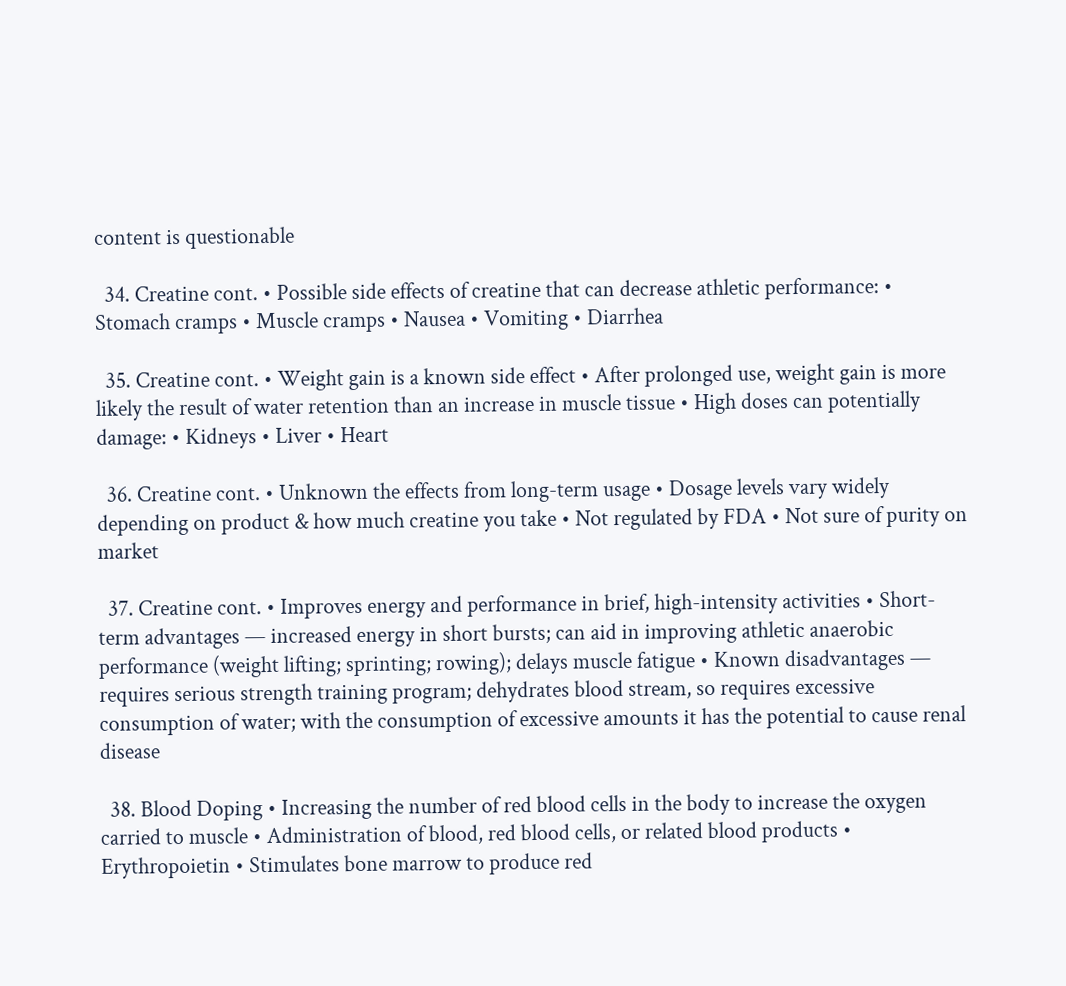content is questionable

  34. Creatine cont. • Possible side effects of creatine that can decrease athletic performance: • Stomach cramps • Muscle cramps • Nausea • Vomiting • Diarrhea

  35. Creatine cont. • Weight gain is a known side effect • After prolonged use, weight gain is more likely the result of water retention than an increase in muscle tissue • High doses can potentially damage: • Kidneys • Liver • Heart

  36. Creatine cont. • Unknown the effects from long-term usage • Dosage levels vary widely depending on product & how much creatine you take • Not regulated by FDA • Not sure of purity on market

  37. Creatine cont. • Improves energy and performance in brief, high-intensity activities • Short-term advantages — increased energy in short bursts; can aid in improving athletic anaerobic performance (weight lifting; sprinting; rowing); delays muscle fatigue • Known disadvantages — requires serious strength training program; dehydrates blood stream, so requires excessive consumption of water; with the consumption of excessive amounts it has the potential to cause renal disease

  38. Blood Doping • Increasing the number of red blood cells in the body to increase the oxygen carried to muscle • Administration of blood, red blood cells, or related blood products • Erythropoietin • Stimulates bone marrow to produce red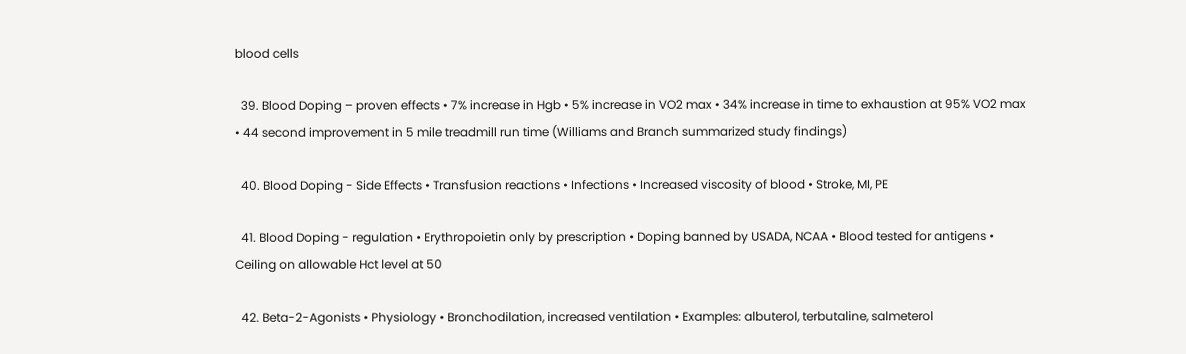blood cells

  39. Blood Doping – proven effects • 7% increase in Hgb • 5% increase in VO2 max • 34% increase in time to exhaustion at 95% VO2 max • 44 second improvement in 5 mile treadmill run time (Williams and Branch summarized study findings)

  40. Blood Doping - Side Effects • Transfusion reactions • Infections • Increased viscosity of blood • Stroke, MI, PE

  41. Blood Doping - regulation • Erythropoietin only by prescription • Doping banned by USADA, NCAA • Blood tested for antigens • Ceiling on allowable Hct level at 50

  42. Beta-2-Agonists • Physiology • Bronchodilation, increased ventilation • Examples: albuterol, terbutaline, salmeterol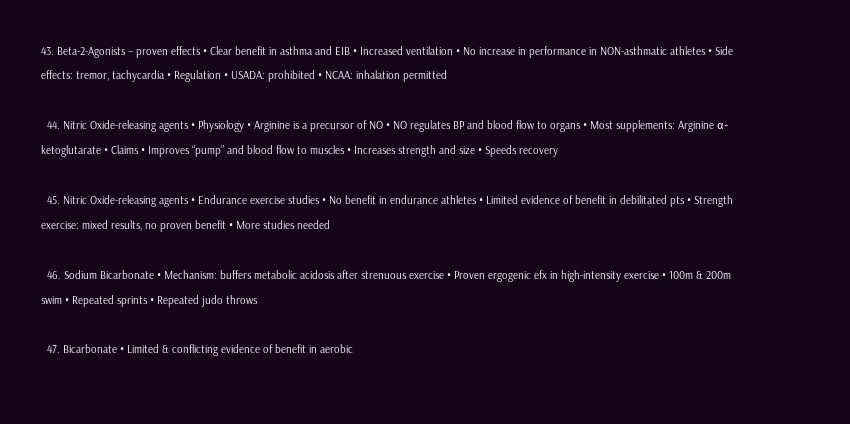43. Beta-2-Agonists – proven effects • Clear benefit in asthma and EIB • Increased ventilation • No increase in performance in NON-asthmatic athletes • Side effects: tremor, tachycardia • Regulation • USADA: prohibited • NCAA: inhalation permitted

  44. Nitric Oxide-releasing agents • Physiology • Arginine is a precursor of NO • NO regulates BP and blood flow to organs • Most supplements: Arginine α-ketoglutarate • Claims • Improves “pump” and blood flow to muscles • Increases strength and size • Speeds recovery

  45. Nitric Oxide-releasing agents • Endurance exercise studies • No benefit in endurance athletes • Limited evidence of benefit in debilitated pts • Strength exercise: mixed results, no proven benefit • More studies needed

  46. Sodium Bicarbonate • Mechanism: buffers metabolic acidosis after strenuous exercise • Proven ergogenic efx in high-intensity exercise • 100m & 200m swim • Repeated sprints • Repeated judo throws

  47. Bicarbonate • Limited & conflicting evidence of benefit in aerobic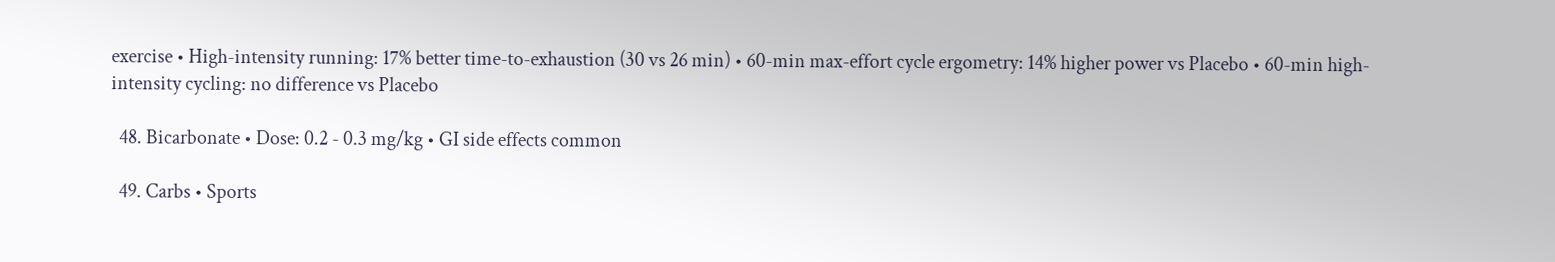exercise • High-intensity running: 17% better time-to-exhaustion (30 vs 26 min) • 60-min max-effort cycle ergometry: 14% higher power vs Placebo • 60-min high-intensity cycling: no difference vs Placebo

  48. Bicarbonate • Dose: 0.2 - 0.3 mg/kg • GI side effects common

  49. Carbs • Sports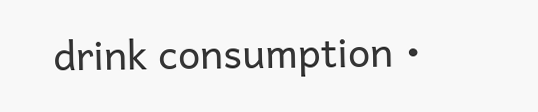drink consumption •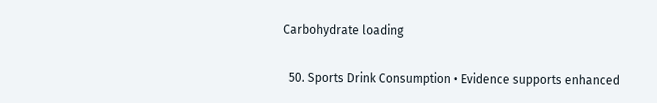Carbohydrate loading

  50. Sports Drink Consumption • Evidence supports enhanced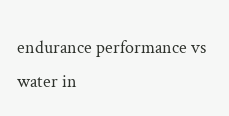endurance performance vs water in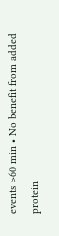events >60 min • No benefit from added protein